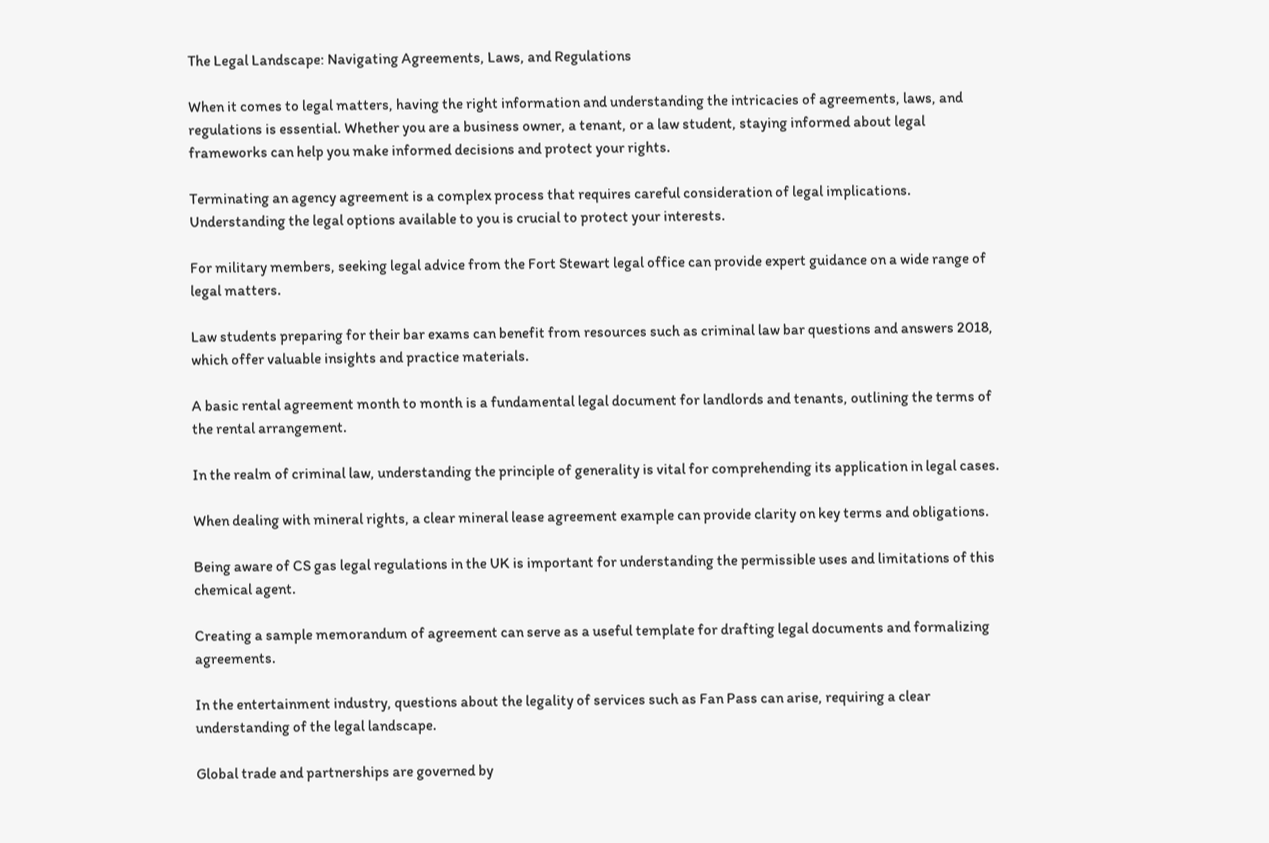The Legal Landscape: Navigating Agreements, Laws, and Regulations

When it comes to legal matters, having the right information and understanding the intricacies of agreements, laws, and regulations is essential. Whether you are a business owner, a tenant, or a law student, staying informed about legal frameworks can help you make informed decisions and protect your rights.

Terminating an agency agreement is a complex process that requires careful consideration of legal implications. Understanding the legal options available to you is crucial to protect your interests.

For military members, seeking legal advice from the Fort Stewart legal office can provide expert guidance on a wide range of legal matters.

Law students preparing for their bar exams can benefit from resources such as criminal law bar questions and answers 2018, which offer valuable insights and practice materials.

A basic rental agreement month to month is a fundamental legal document for landlords and tenants, outlining the terms of the rental arrangement.

In the realm of criminal law, understanding the principle of generality is vital for comprehending its application in legal cases.

When dealing with mineral rights, a clear mineral lease agreement example can provide clarity on key terms and obligations.

Being aware of CS gas legal regulations in the UK is important for understanding the permissible uses and limitations of this chemical agent.

Creating a sample memorandum of agreement can serve as a useful template for drafting legal documents and formalizing agreements.

In the entertainment industry, questions about the legality of services such as Fan Pass can arise, requiring a clear understanding of the legal landscape.

Global trade and partnerships are governed by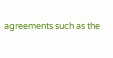agreements such as the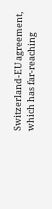Switzerland-EU agreement, which has far-reaching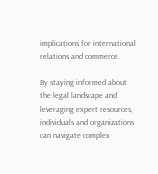implications for international relations and commerce.

By staying informed about the legal landscape and leveraging expert resources, individuals and organizations can navigate complex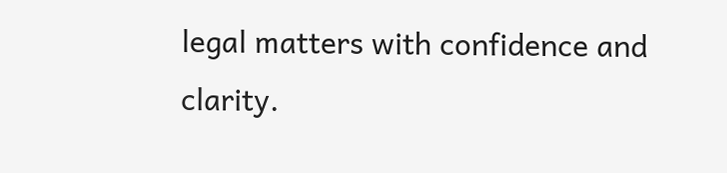legal matters with confidence and clarity.